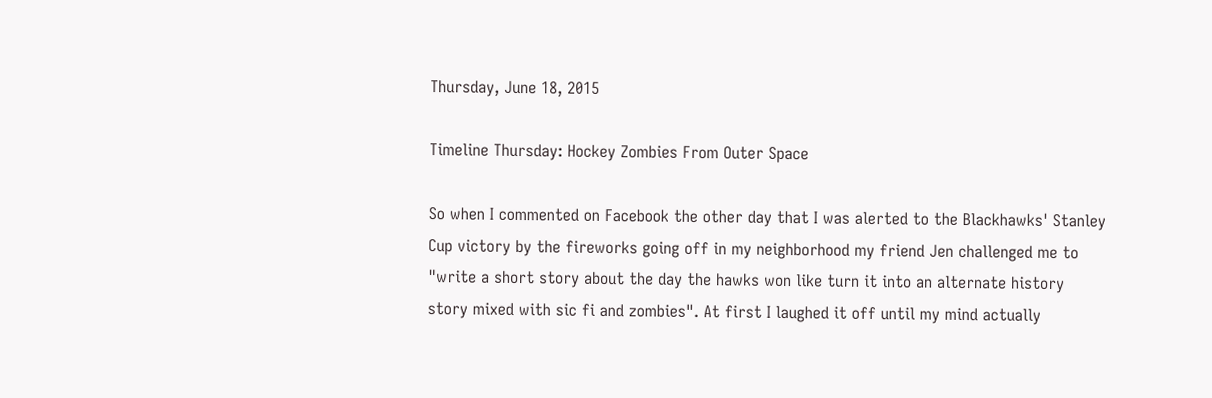Thursday, June 18, 2015

Timeline Thursday: Hockey Zombies From Outer Space

So when I commented on Facebook the other day that I was alerted to the Blackhawks' Stanley Cup victory by the fireworks going off in my neighborhood my friend Jen challenged me to "write a short story about the day the hawks won like turn it into an alternate history story mixed with sic fi and zombies". At first I laughed it off until my mind actually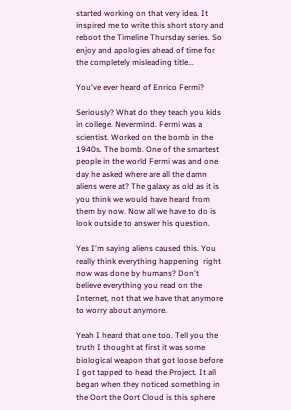started working on that very idea. It inspired me to write this short story and reboot the Timeline Thursday series. So enjoy and apologies ahead of time for the completely misleading title...

You've ever heard of Enrico Fermi?

Seriously? What do they teach you kids in college. Nevermind. Fermi was a scientist. Worked on the bomb in the 1940s. The bomb. One of the smartest people in the world Fermi was and one day he asked where are all the damn aliens were at? The galaxy as old as it is you think we would have heard from them by now. Now all we have to do is look outside to answer his question.

Yes I'm saying aliens caused this. You really think everything happening  right now was done by humans? Don't believe everything you read on the Internet, not that we have that anymore to worry about anymore.

Yeah I heard that one too. Tell you the truth I thought at first it was some biological weapon that got loose before I got tapped to head the Project. It all began when they noticed something in the Oort the Oort Cloud is this sphere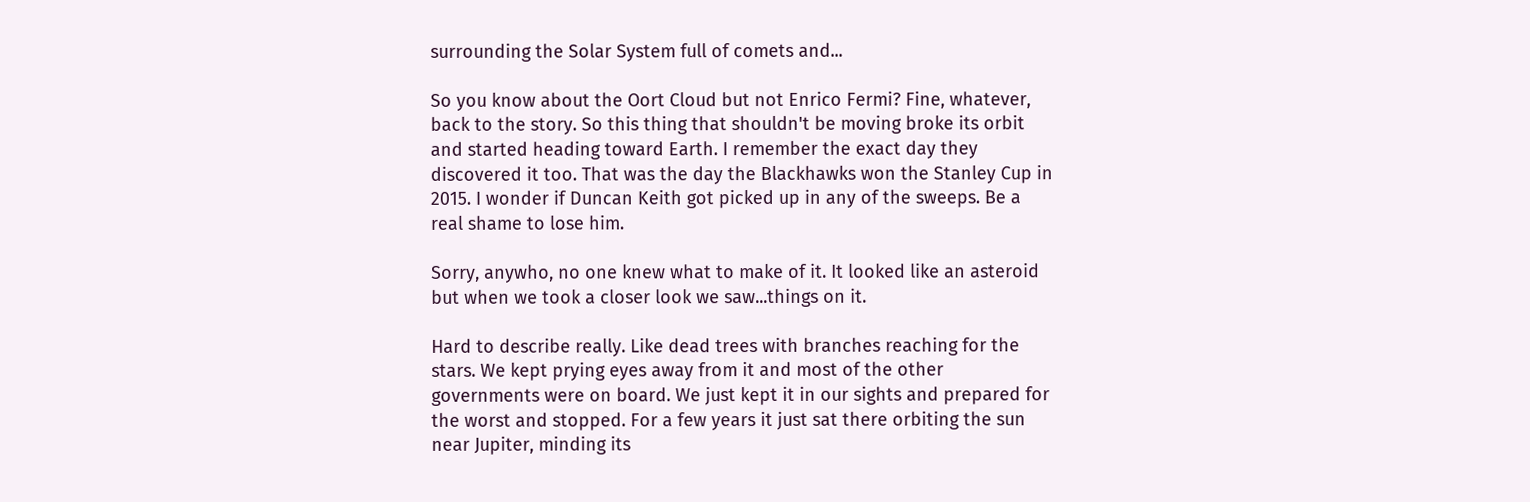surrounding the Solar System full of comets and...

So you know about the Oort Cloud but not Enrico Fermi? Fine, whatever, back to the story. So this thing that shouldn't be moving broke its orbit and started heading toward Earth. I remember the exact day they discovered it too. That was the day the Blackhawks won the Stanley Cup in 2015. I wonder if Duncan Keith got picked up in any of the sweeps. Be a real shame to lose him.

Sorry, anywho, no one knew what to make of it. It looked like an asteroid but when we took a closer look we saw...things on it.

Hard to describe really. Like dead trees with branches reaching for the stars. We kept prying eyes away from it and most of the other governments were on board. We just kept it in our sights and prepared for the worst and stopped. For a few years it just sat there orbiting the sun near Jupiter, minding its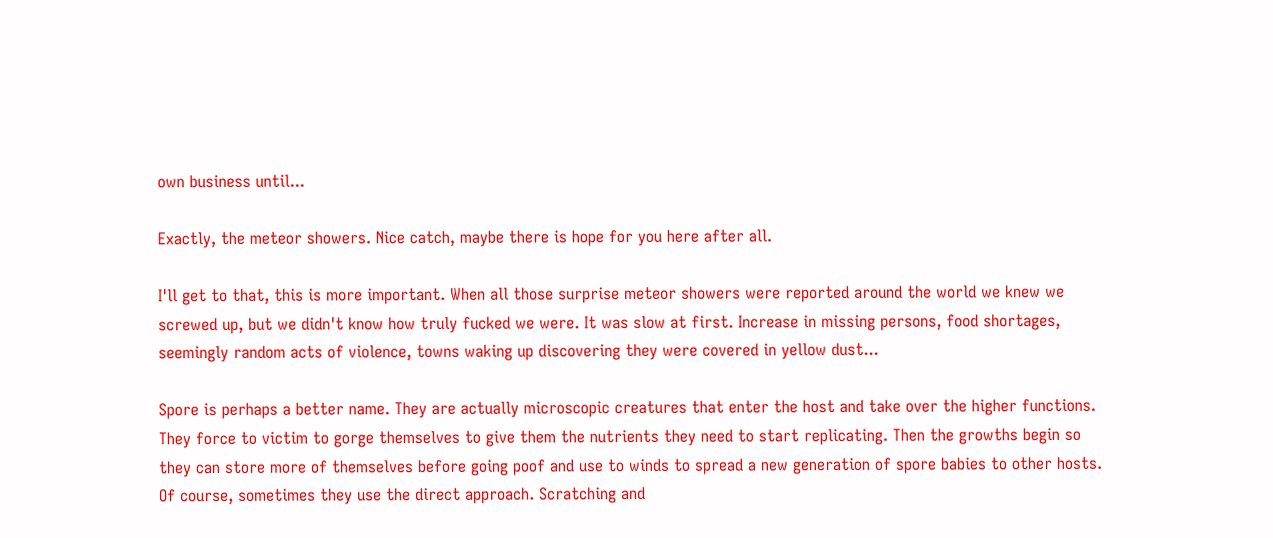own business until...

Exactly, the meteor showers. Nice catch, maybe there is hope for you here after all.

I'll get to that, this is more important. When all those surprise meteor showers were reported around the world we knew we screwed up, but we didn't know how truly fucked we were. It was slow at first. Increase in missing persons, food shortages, seemingly random acts of violence, towns waking up discovering they were covered in yellow dust...

Spore is perhaps a better name. They are actually microscopic creatures that enter the host and take over the higher functions. They force to victim to gorge themselves to give them the nutrients they need to start replicating. Then the growths begin so they can store more of themselves before going poof and use to winds to spread a new generation of spore babies to other hosts. Of course, sometimes they use the direct approach. Scratching and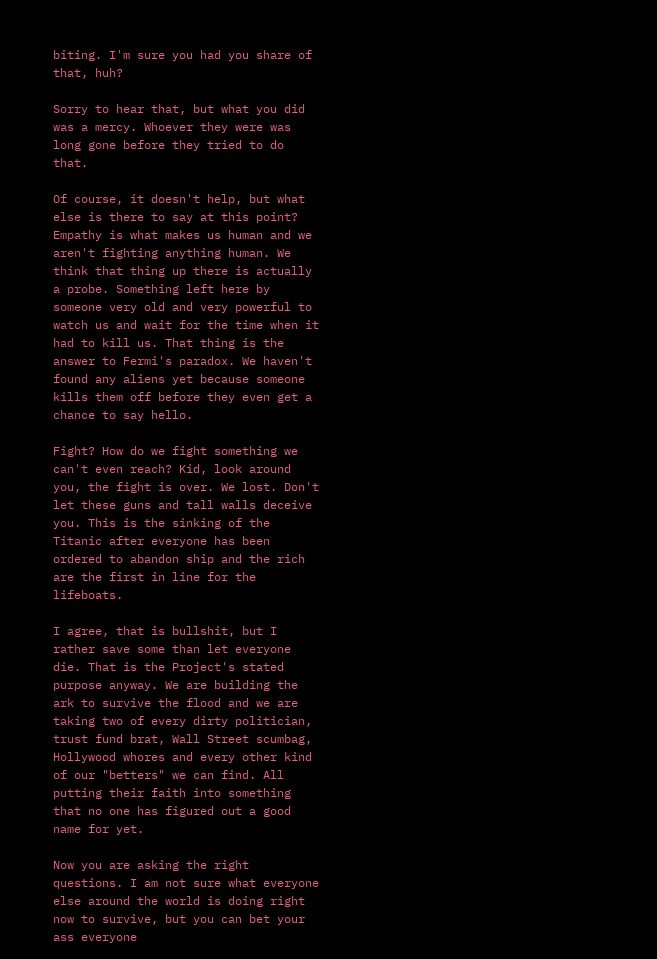biting. I'm sure you had you share of that, huh?

Sorry to hear that, but what you did was a mercy. Whoever they were was long gone before they tried to do that.

Of course, it doesn't help, but what else is there to say at this point? Empathy is what makes us human and we aren't fighting anything human. We think that thing up there is actually a probe. Something left here by someone very old and very powerful to watch us and wait for the time when it had to kill us. That thing is the answer to Fermi's paradox. We haven't found any aliens yet because someone kills them off before they even get a chance to say hello.

Fight? How do we fight something we can't even reach? Kid, look around you, the fight is over. We lost. Don't let these guns and tall walls deceive you. This is the sinking of the Titanic after everyone has been ordered to abandon ship and the rich are the first in line for the lifeboats.

I agree, that is bullshit, but I rather save some than let everyone die. That is the Project's stated purpose anyway. We are building the ark to survive the flood and we are taking two of every dirty politician, trust fund brat, Wall Street scumbag, Hollywood whores and every other kind of our "betters" we can find. All putting their faith into something that no one has figured out a good name for yet.

Now you are asking the right questions. I am not sure what everyone else around the world is doing right now to survive, but you can bet your ass everyone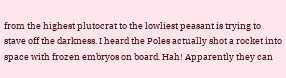from the highest plutocrat to the lowliest peasant is trying to stave off the darkness. I heard the Poles actually shot a rocket into space with frozen embryos on board. Hah! Apparently they can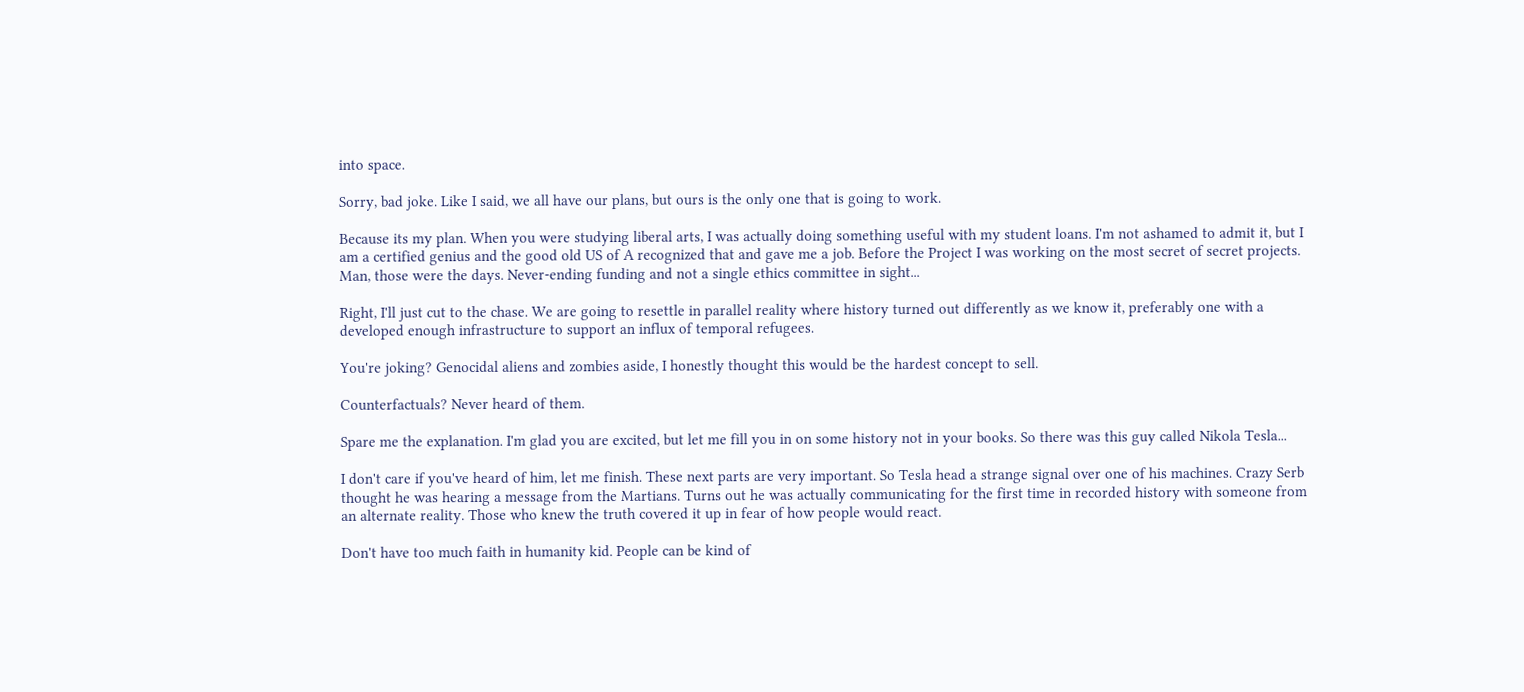into space.

Sorry, bad joke. Like I said, we all have our plans, but ours is the only one that is going to work.

Because its my plan. When you were studying liberal arts, I was actually doing something useful with my student loans. I'm not ashamed to admit it, but I am a certified genius and the good old US of A recognized that and gave me a job. Before the Project I was working on the most secret of secret projects. Man, those were the days. Never-ending funding and not a single ethics committee in sight...

Right, I'll just cut to the chase. We are going to resettle in parallel reality where history turned out differently as we know it, preferably one with a developed enough infrastructure to support an influx of temporal refugees.

You're joking? Genocidal aliens and zombies aside, I honestly thought this would be the hardest concept to sell.

Counterfactuals? Never heard of them.

Spare me the explanation. I'm glad you are excited, but let me fill you in on some history not in your books. So there was this guy called Nikola Tesla...

I don't care if you've heard of him, let me finish. These next parts are very important. So Tesla head a strange signal over one of his machines. Crazy Serb thought he was hearing a message from the Martians. Turns out he was actually communicating for the first time in recorded history with someone from an alternate reality. Those who knew the truth covered it up in fear of how people would react.

Don't have too much faith in humanity kid. People can be kind of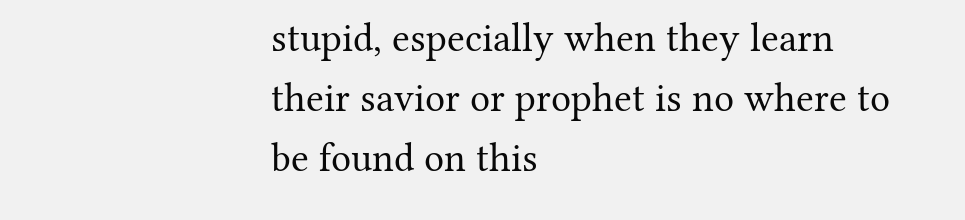stupid, especially when they learn their savior or prophet is no where to be found on this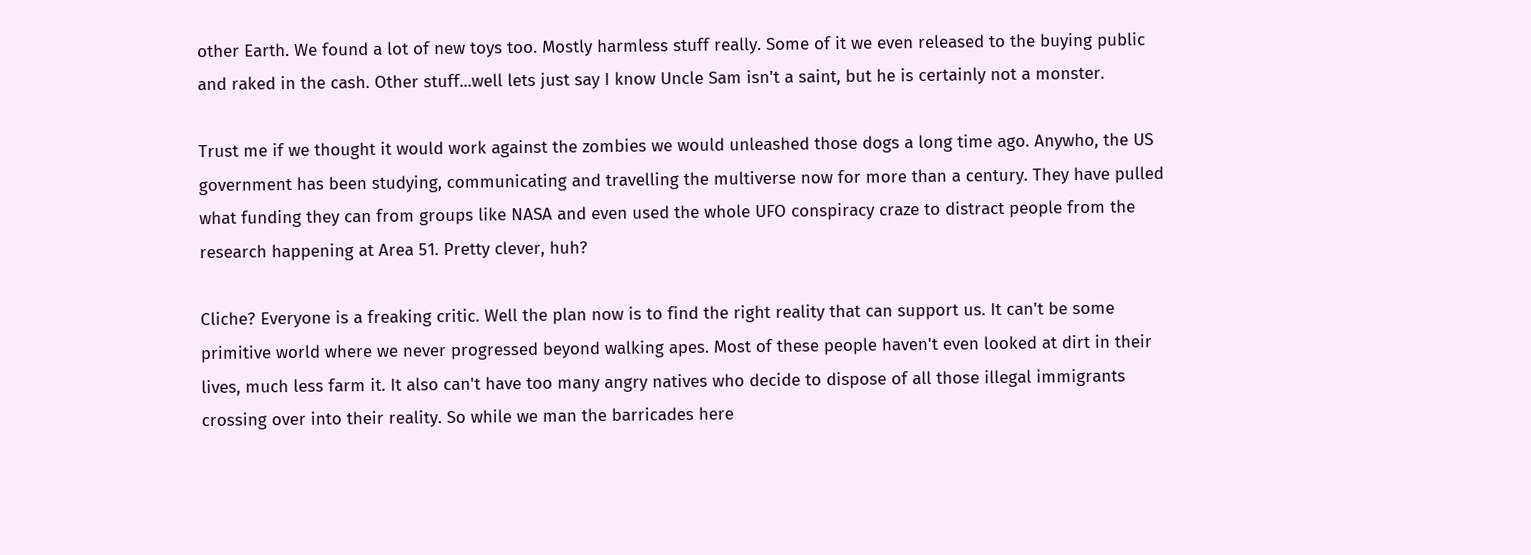other Earth. We found a lot of new toys too. Mostly harmless stuff really. Some of it we even released to the buying public and raked in the cash. Other stuff...well lets just say I know Uncle Sam isn't a saint, but he is certainly not a monster.

Trust me if we thought it would work against the zombies we would unleashed those dogs a long time ago. Anywho, the US government has been studying, communicating and travelling the multiverse now for more than a century. They have pulled what funding they can from groups like NASA and even used the whole UFO conspiracy craze to distract people from the research happening at Area 51. Pretty clever, huh?

Cliche? Everyone is a freaking critic. Well the plan now is to find the right reality that can support us. It can't be some primitive world where we never progressed beyond walking apes. Most of these people haven't even looked at dirt in their lives, much less farm it. It also can't have too many angry natives who decide to dispose of all those illegal immigrants crossing over into their reality. So while we man the barricades here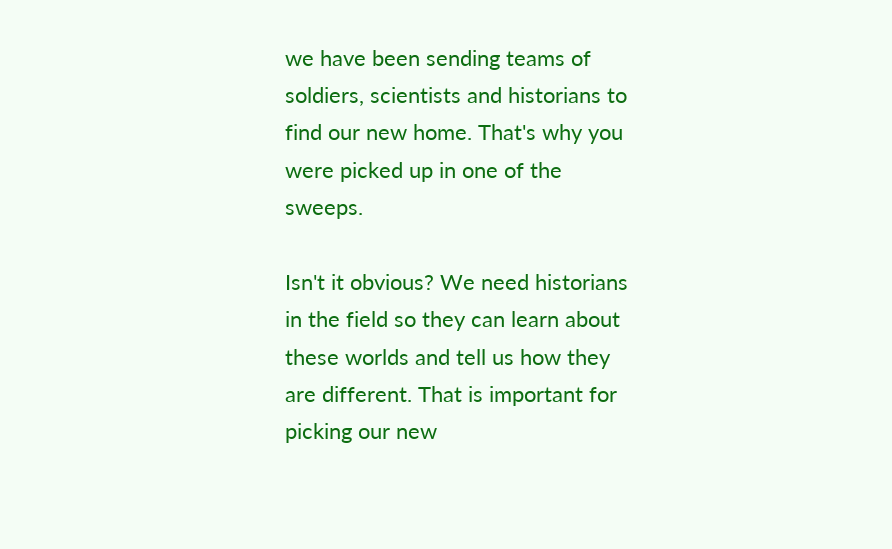we have been sending teams of soldiers, scientists and historians to find our new home. That's why you were picked up in one of the sweeps.

Isn't it obvious? We need historians in the field so they can learn about these worlds and tell us how they are different. That is important for picking our new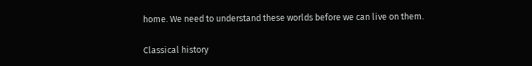home. We need to understand these worlds before we can live on them.

Classical history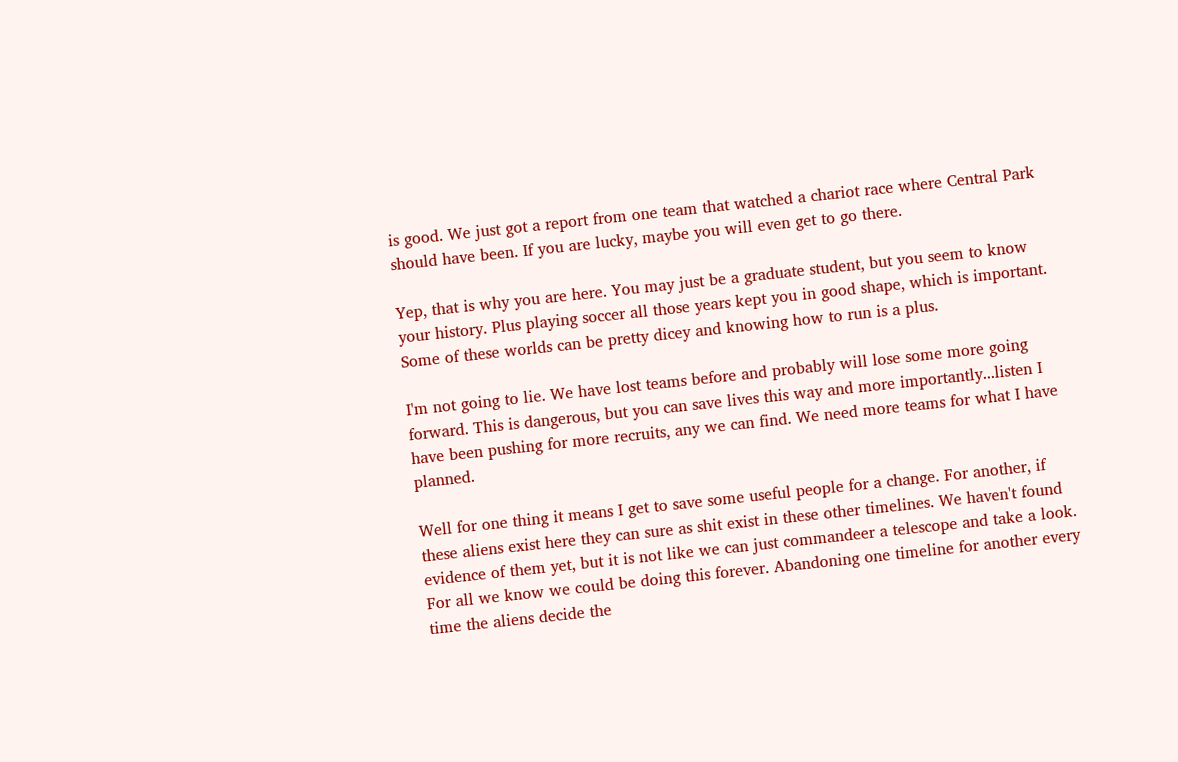is good. We just got a report from one team that watched a chariot race where Central Park should have been. If you are lucky, maybe you will even get to go there.

Yep, that is why you are here. You may just be a graduate student, but you seem to know your history. Plus playing soccer all those years kept you in good shape, which is important. Some of these worlds can be pretty dicey and knowing how to run is a plus.

I'm not going to lie. We have lost teams before and probably will lose some more going forward. This is dangerous, but you can save lives this way and more importantly...listen I have been pushing for more recruits, any we can find. We need more teams for what I have planned.

Well for one thing it means I get to save some useful people for a change. For another, if these aliens exist here they can sure as shit exist in these other timelines. We haven't found evidence of them yet, but it is not like we can just commandeer a telescope and take a look. For all we know we could be doing this forever. Abandoning one timeline for another every time the aliens decide the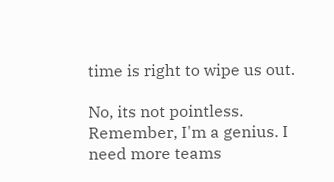time is right to wipe us out.

No, its not pointless. Remember, I'm a genius. I need more teams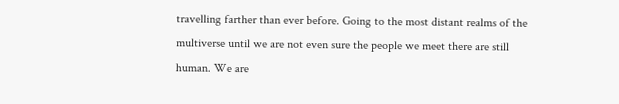travelling farther than ever before. Going to the most distant realms of the multiverse until we are not even sure the people we meet there are still human. We are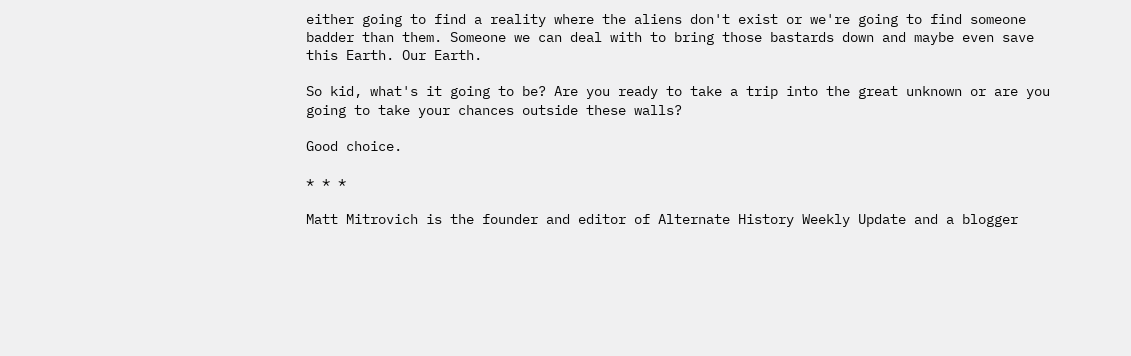either going to find a reality where the aliens don't exist or we're going to find someone badder than them. Someone we can deal with to bring those bastards down and maybe even save this Earth. Our Earth.

So kid, what's it going to be? Are you ready to take a trip into the great unknown or are you going to take your chances outside these walls?

Good choice.

* * *

Matt Mitrovich is the founder and editor of Alternate History Weekly Update and a blogger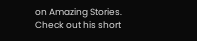on Amazing Stories. Check out his short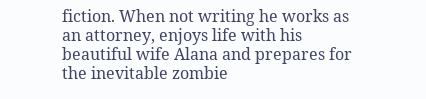fiction. When not writing he works as an attorney, enjoys life with his beautiful wife Alana and prepares for the inevitable zombie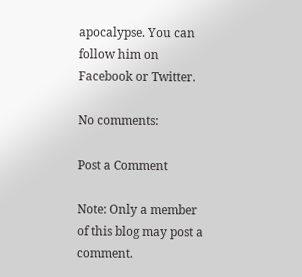apocalypse. You can follow him on Facebook or Twitter.

No comments:

Post a Comment

Note: Only a member of this blog may post a comment.